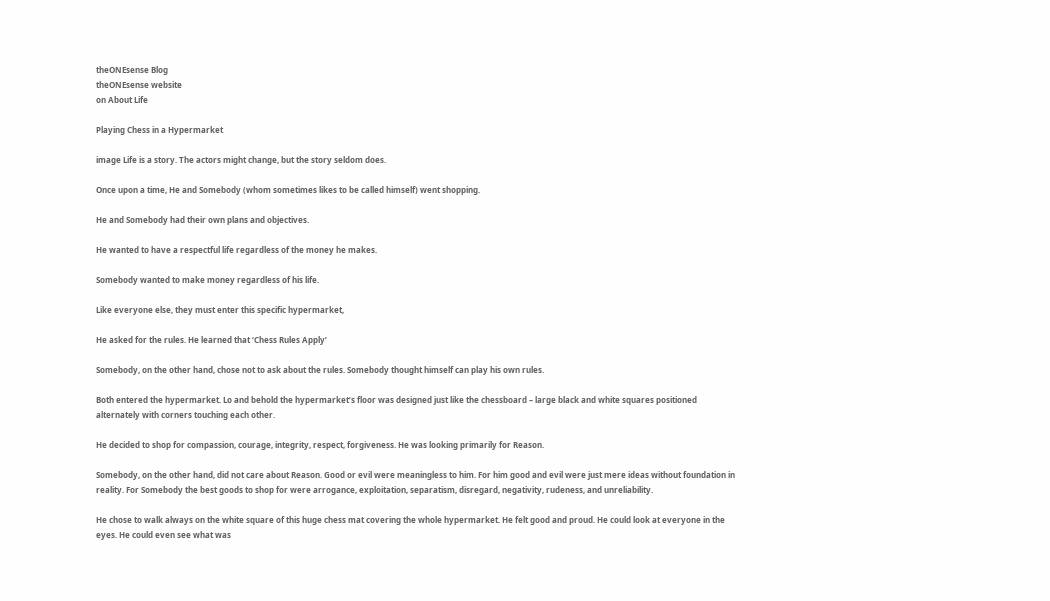theONEsense Blog
theONEsense website
on About Life

Playing Chess in a Hypermarket

image Life is a story. The actors might change, but the story seldom does.

Once upon a time, He and Somebody (whom sometimes likes to be called himself) went shopping.

He and Somebody had their own plans and objectives.

He wanted to have a respectful life regardless of the money he makes.

Somebody wanted to make money regardless of his life.

Like everyone else, they must enter this specific hypermarket,

He asked for the rules. He learned that ‘Chess Rules Apply’

Somebody, on the other hand, chose not to ask about the rules. Somebody thought himself can play his own rules.

Both entered the hypermarket. Lo and behold the hypermarket’s floor was designed just like the chessboard – large black and white squares positioned alternately with corners touching each other.

He decided to shop for compassion, courage, integrity, respect, forgiveness. He was looking primarily for Reason.

Somebody, on the other hand, did not care about Reason. Good or evil were meaningless to him. For him good and evil were just mere ideas without foundation in reality. For Somebody the best goods to shop for were arrogance, exploitation, separatism, disregard, negativity, rudeness, and unreliability.

He chose to walk always on the white square of this huge chess mat covering the whole hypermarket. He felt good and proud. He could look at everyone in the eyes. He could even see what was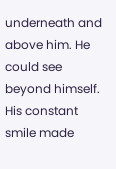underneath and above him. He could see beyond himself. His constant smile made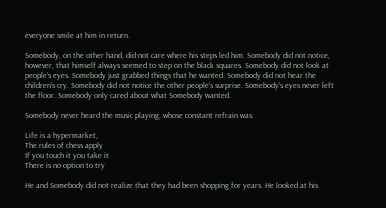everyone smile at him in return.

Somebody, on the other hand, did not care where his steps led him. Somebody did not notice, however, that himself always seemed to step on the black squares. Somebody did not look at people’s eyes. Somebody just grabbed things that he wanted. Somebody did not hear the children’s cry. Somebody did not notice the other people’s surprise. Somebody’s eyes never left the floor. Somebody only cared about what Somebody wanted.

Somebody never heard the music playing, whose constant refrain was:

Life is a hypermarket,
The rules of chess apply
If you touch it you take it
There is no option to try

He and Somebody did not realize that they had been shopping for years. He looked at his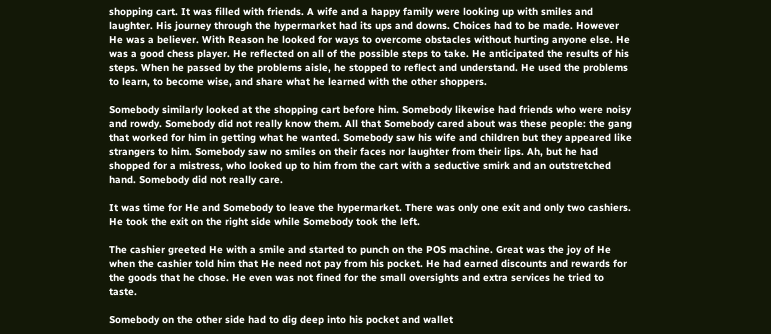shopping cart. It was filled with friends. A wife and a happy family were looking up with smiles and laughter. His journey through the hypermarket had its ups and downs. Choices had to be made. However He was a believer. With Reason he looked for ways to overcome obstacles without hurting anyone else. He was a good chess player. He reflected on all of the possible steps to take. He anticipated the results of his steps. When he passed by the problems aisle, he stopped to reflect and understand. He used the problems to learn, to become wise, and share what he learned with the other shoppers.

Somebody similarly looked at the shopping cart before him. Somebody likewise had friends who were noisy and rowdy. Somebody did not really know them. All that Somebody cared about was these people: the gang that worked for him in getting what he wanted. Somebody saw his wife and children but they appeared like strangers to him. Somebody saw no smiles on their faces nor laughter from their lips. Ah, but he had shopped for a mistress, who looked up to him from the cart with a seductive smirk and an outstretched hand. Somebody did not really care.

It was time for He and Somebody to leave the hypermarket. There was only one exit and only two cashiers. He took the exit on the right side while Somebody took the left.

The cashier greeted He with a smile and started to punch on the POS machine. Great was the joy of He when the cashier told him that He need not pay from his pocket. He had earned discounts and rewards for the goods that he chose. He even was not fined for the small oversights and extra services he tried to taste.

Somebody on the other side had to dig deep into his pocket and wallet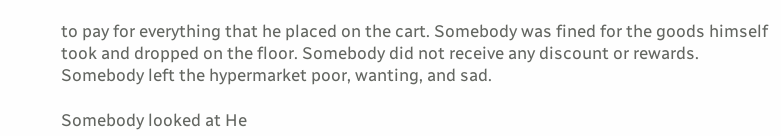to pay for everything that he placed on the cart. Somebody was fined for the goods himself took and dropped on the floor. Somebody did not receive any discount or rewards. Somebody left the hypermarket poor, wanting, and sad.

Somebody looked at He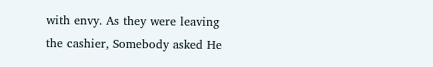with envy. As they were leaving the cashier, Somebody asked He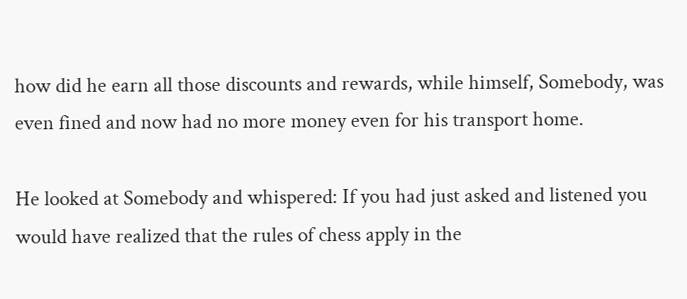how did he earn all those discounts and rewards, while himself, Somebody, was even fined and now had no more money even for his transport home.

He looked at Somebody and whispered: If you had just asked and listened you would have realized that the rules of chess apply in the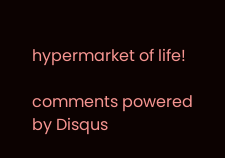hypermarket of life!

comments powered by Disqus